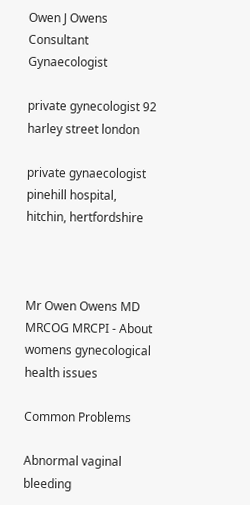Owen J Owens
Consultant Gynaecologist

private gynecologist 92 harley street london

private gynaecologist pinehill hospital, hitchin, hertfordshire



Mr Owen Owens MD MRCOG MRCPI - About womens gynecological health issues

Common Problems

Abnormal vaginal bleeding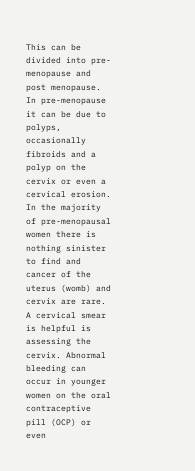This can be divided into pre-menopause and post menopause. In pre-menopause it can be due to polyps, occasionally fibroids and a polyp on the cervix or even a cervical erosion. In the majority of pre-menopausal women there is nothing sinister to find and cancer of the uterus (womb) and cervix are rare. A cervical smear is helpful is assessing the cervix. Abnormal bleeding can occur in younger women on the oral contraceptive pill (OCP) or even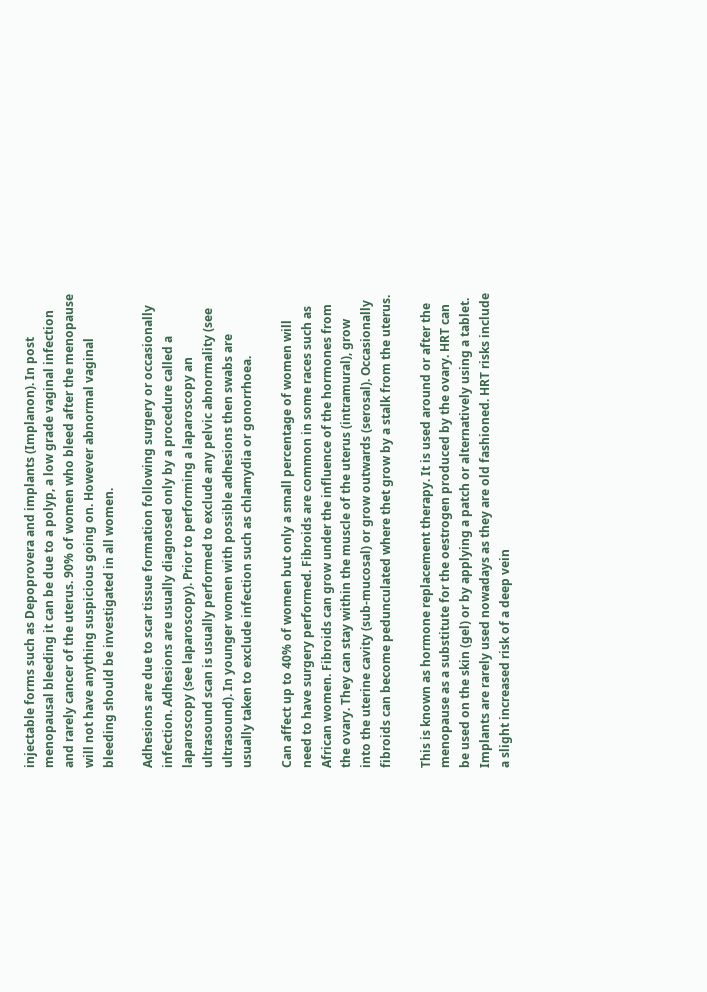injectable forms such as Depoprovera and implants (Implanon). In post menopausal bleeding it can be due to a polyp, a low grade vaginal infection and rarely cancer of the uterus. 90% of women who bleed after the menopause will not have anything suspicious going on. However abnormal vaginal bleeding should be investigated in all women.

Adhesions are due to scar tissue formation following surgery or occasionally infection. Adhesions are usually diagnosed only by a procedure called a laparoscopy (see laparoscopy). Prior to performing a laparoscopy an ultrasound scan is usually performed to exclude any pelvic abnormality (see ultrasound). In younger women with possible adhesions then swabs are usually taken to exclude infection such as chlamydia or gonorrhoea.

Can affect up to 40% of women but only a small percentage of women will need to have surgery performed. Fibroids are common in some races such as African women. Fibroids can grow under the influence of the hormones from the ovary. They can stay within the muscle of the uterus (intramural), grow into the uterine cavity (sub-mucosal) or grow outwards (serosal). Occasionally fibroids can become pedunculated where thet grow by a stalk from the uterus.

This is known as hormone replacement therapy. It is used around or after the menopause as a substitute for the oestrogen produced by the ovary. HRT can be used on the skin (gel) or by applying a patch or alternatively using a tablet. Implants are rarely used nowadays as they are old fashioned. HRT risks include a slight increased risk of a deep vein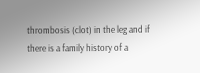thrombosis (clot) in the leg and if there is a family history of a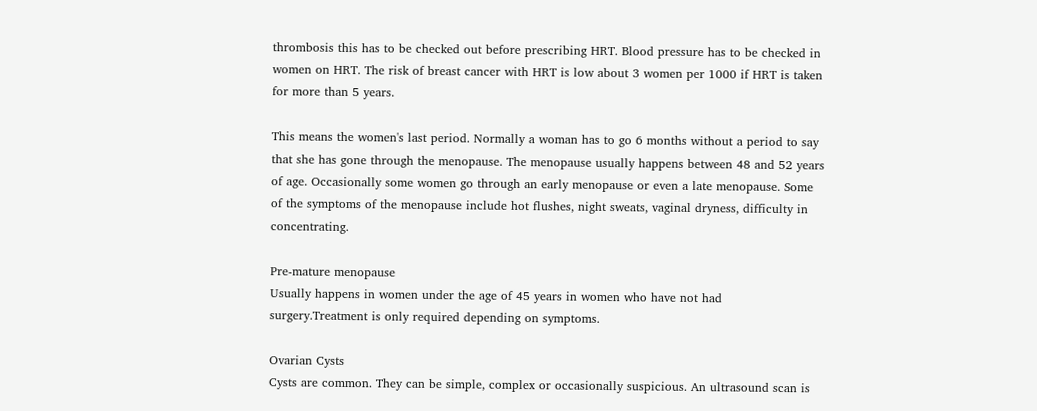thrombosis this has to be checked out before prescribing HRT. Blood pressure has to be checked in women on HRT. The risk of breast cancer with HRT is low about 3 women per 1000 if HRT is taken for more than 5 years.

This means the women's last period. Normally a woman has to go 6 months without a period to say that she has gone through the menopause. The menopause usually happens between 48 and 52 years of age. Occasionally some women go through an early menopause or even a late menopause. Some of the symptoms of the menopause include hot flushes, night sweats, vaginal dryness, difficulty in concentrating.

Pre-mature menopause
Usually happens in women under the age of 45 years in women who have not had surgery.Treatment is only required depending on symptoms.

Ovarian Cysts
Cysts are common. They can be simple, complex or occasionally suspicious. An ultrasound scan is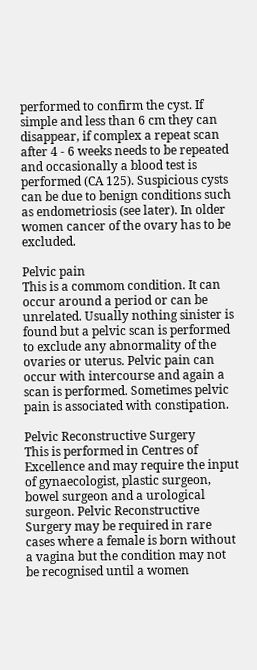performed to confirm the cyst. If simple and less than 6 cm they can disappear, if complex a repeat scan after 4 - 6 weeks needs to be repeated and occasionally a blood test is performed (CA 125). Suspicious cysts can be due to benign conditions such as endometriosis (see later). In older women cancer of the ovary has to be excluded.

Pelvic pain
This is a commom condition. It can occur around a period or can be unrelated. Usually nothing sinister is found but a pelvic scan is performed to exclude any abnormality of the ovaries or uterus. Pelvic pain can occur with intercourse and again a scan is performed. Sometimes pelvic pain is associated with constipation.

Pelvic Reconstructive Surgery
This is performed in Centres of Excellence and may require the input of gynaecologist, plastic surgeon, bowel surgeon and a urological surgeon. Pelvic Reconstructive Surgery may be required in rare cases where a female is born without a vagina but the condition may not be recognised until a women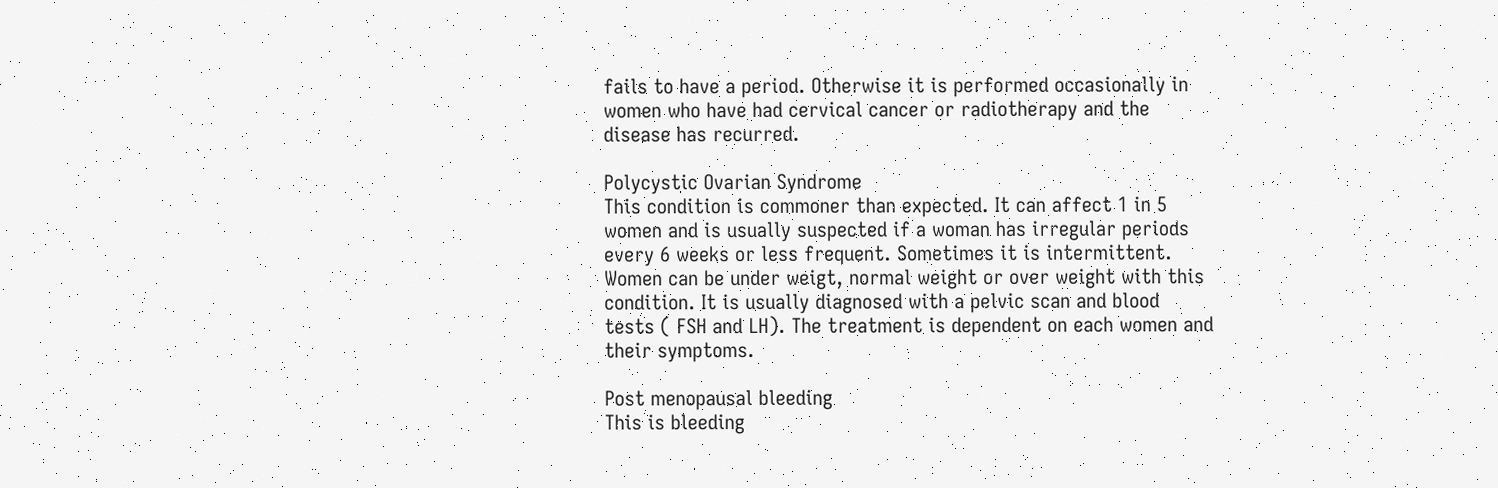fails to have a period. Otherwise it is performed occasionally in women who have had cervical cancer or radiotherapy and the disease has recurred.

Polycystic Ovarian Syndrome
This condition is commoner than expected. It can affect 1 in 5 women and is usually suspected if a woman has irregular periods every 6 weeks or less frequent. Sometimes it is intermittent. Women can be under weigt, normal weight or over weight with this condition. It is usually diagnosed with a pelvic scan and blood tests ( FSH and LH). The treatment is dependent on each women and their symptoms.

Post menopausal bleeding
This is bleeding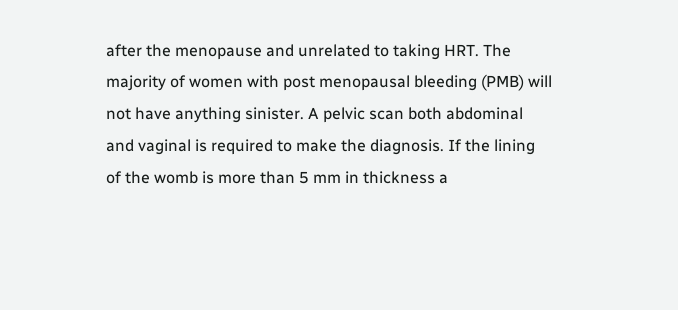after the menopause and unrelated to taking HRT. The majority of women with post menopausal bleeding (PMB) will not have anything sinister. A pelvic scan both abdominal and vaginal is required to make the diagnosis. If the lining of the womb is more than 5 mm in thickness a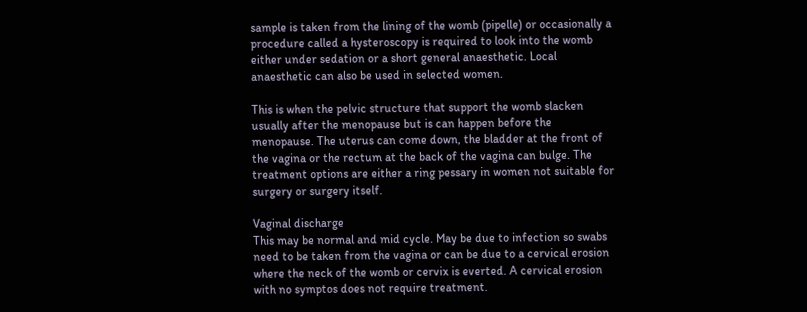sample is taken from the lining of the womb (pipelle) or occasionally a procedure called a hysteroscopy is required to look into the womb either under sedation or a short general anaesthetic. Local anaesthetic can also be used in selected women.

This is when the pelvic structure that support the womb slacken usually after the menopause but is can happen before the menopause. The uterus can come down, the bladder at the front of the vagina or the rectum at the back of the vagina can bulge. The treatment options are either a ring pessary in women not suitable for surgery or surgery itself.

Vaginal discharge
This may be normal and mid cycle. May be due to infection so swabs need to be taken from the vagina or can be due to a cervical erosion where the neck of the womb or cervix is everted. A cervical erosion with no symptos does not require treatment.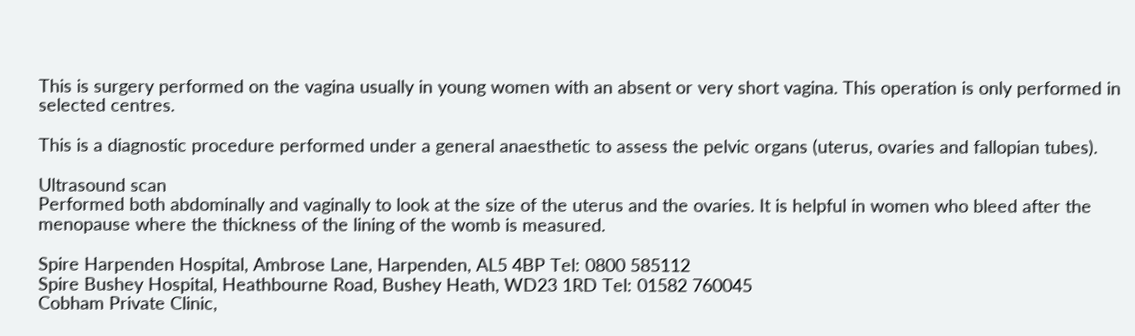This is surgery performed on the vagina usually in young women with an absent or very short vagina. This operation is only performed in selected centres.

This is a diagnostic procedure performed under a general anaesthetic to assess the pelvic organs (uterus, ovaries and fallopian tubes).

Ultrasound scan
Performed both abdominally and vaginally to look at the size of the uterus and the ovaries. It is helpful in women who bleed after the menopause where the thickness of the lining of the womb is measured.

Spire Harpenden Hospital, Ambrose Lane, Harpenden, AL5 4BP Tel: 0800 585112
Spire Bushey Hospital, Heathbourne Road, Bushey Heath, WD23 1RD Tel: 01582 760045
Cobham Private Clinic,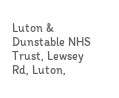Luton & Dunstable NHS Trust, Lewsey Rd, Luton,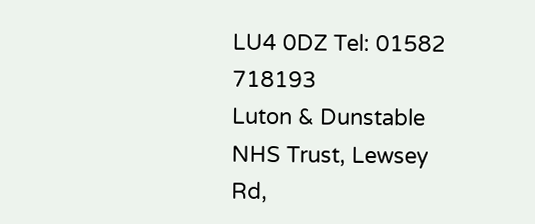LU4 0DZ Tel: 01582 718193
Luton & Dunstable NHS Trust, Lewsey Rd,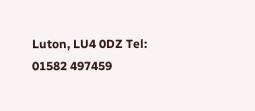Luton, LU4 0DZ Tel: 01582 497459